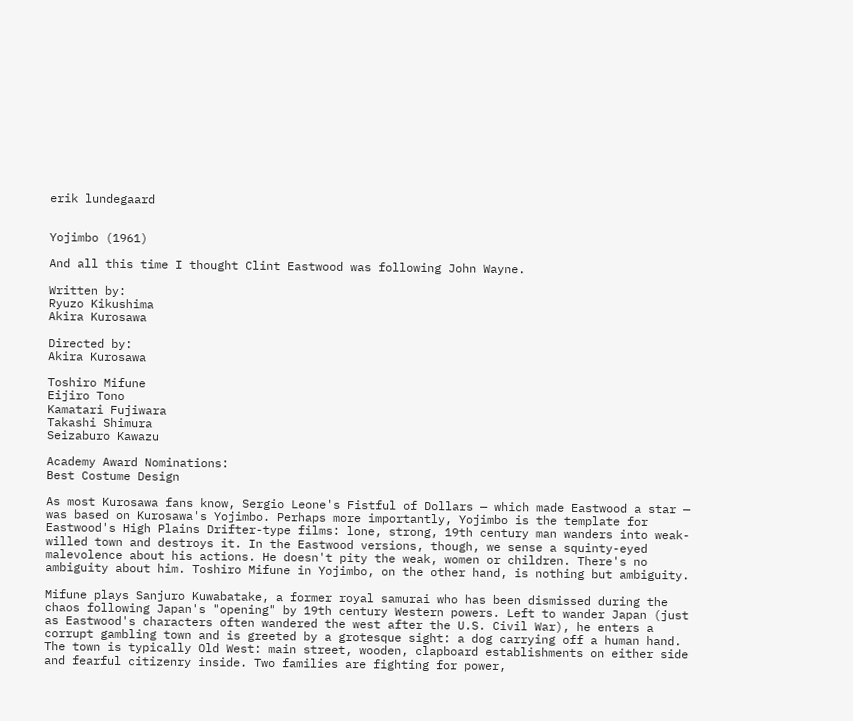erik lundegaard


Yojimbo (1961)

And all this time I thought Clint Eastwood was following John Wayne.

Written by:
Ryuzo Kikushima
Akira Kurosawa

Directed by:
Akira Kurosawa

Toshiro Mifune
Eijiro Tono
Kamatari Fujiwara
Takashi Shimura
Seizaburo Kawazu

Academy Award Nominations:
Best Costume Design

As most Kurosawa fans know, Sergio Leone's Fistful of Dollars — which made Eastwood a star — was based on Kurosawa's Yojimbo. Perhaps more importantly, Yojimbo is the template for Eastwood's High Plains Drifter-type films: lone, strong, 19th century man wanders into weak-willed town and destroys it. In the Eastwood versions, though, we sense a squinty-eyed malevolence about his actions. He doesn't pity the weak, women or children. There's no ambiguity about him. Toshiro Mifune in Yojimbo, on the other hand, is nothing but ambiguity.

Mifune plays Sanjuro Kuwabatake, a former royal samurai who has been dismissed during the chaos following Japan's "opening" by 19th century Western powers. Left to wander Japan (just as Eastwood's characters often wandered the west after the U.S. Civil War), he enters a corrupt gambling town and is greeted by a grotesque sight: a dog carrying off a human hand. The town is typically Old West: main street, wooden, clapboard establishments on either side and fearful citizenry inside. Two families are fighting for power,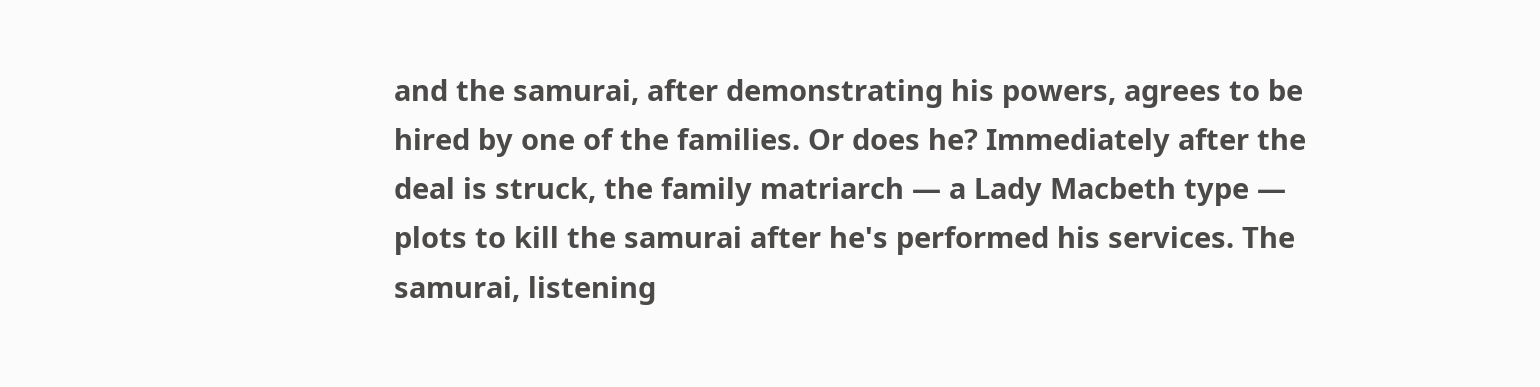and the samurai, after demonstrating his powers, agrees to be hired by one of the families. Or does he? Immediately after the deal is struck, the family matriarch — a Lady Macbeth type — plots to kill the samurai after he's performed his services. The samurai, listening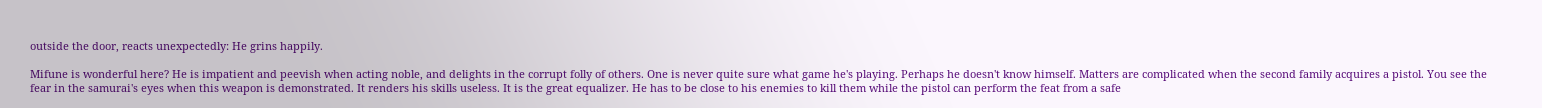outside the door, reacts unexpectedly: He grins happily.

Mifune is wonderful here? He is impatient and peevish when acting noble, and delights in the corrupt folly of others. One is never quite sure what game he's playing. Perhaps he doesn't know himself. Matters are complicated when the second family acquires a pistol. You see the fear in the samurai's eyes when this weapon is demonstrated. It renders his skills useless. It is the great equalizer. He has to be close to his enemies to kill them while the pistol can perform the feat from a safe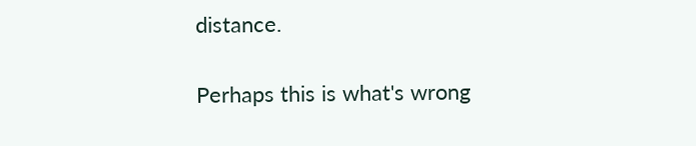distance.

Perhaps this is what's wrong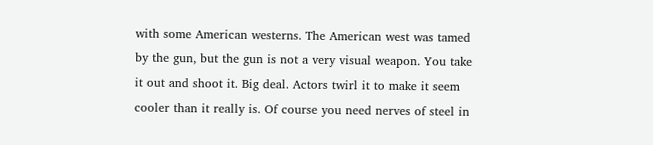with some American westerns. The American west was tamed by the gun, but the gun is not a very visual weapon. You take it out and shoot it. Big deal. Actors twirl it to make it seem cooler than it really is. Of course you need nerves of steel in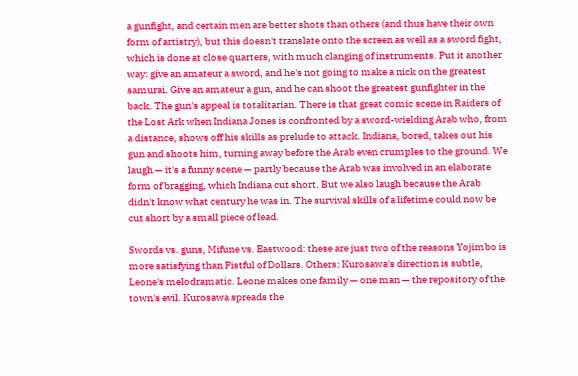a gunfight, and certain men are better shots than others (and thus have their own form of artistry), but this doesn't translate onto the screen as well as a sword fight, which is done at close quarters, with much clanging of instruments. Put it another way: give an amateur a sword, and he's not going to make a nick on the greatest samurai. Give an amateur a gun, and he can shoot the greatest gunfighter in the back. The gun's appeal is totalitarian. There is that great comic scene in Raiders of the Lost Ark when Indiana Jones is confronted by a sword-wielding Arab who, from a distance, shows off his skills as prelude to attack. Indiana, bored, takes out his gun and shoots him, turning away before the Arab even crumples to the ground. We laugh — it's a funny scene — partly because the Arab was involved in an elaborate form of bragging, which Indiana cut short. But we also laugh because the Arab didn't know what century he was in. The survival skills of a lifetime could now be cut short by a small piece of lead.

Swords vs. guns, Mifune vs. Eastwood: these are just two of the reasons Yojimbo is more satisfying than Fistful of Dollars. Others: Kurosawa's direction is subtle, Leone's melodramatic. Leone makes one family — one man — the repository of the town's evil. Kurosawa spreads the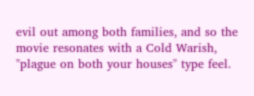evil out among both families, and so the movie resonates with a Cold Warish, "plague on both your houses" type feel.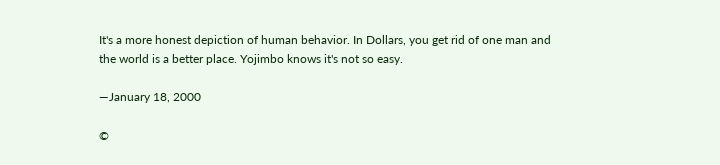It's a more honest depiction of human behavior. In Dollars, you get rid of one man and the world is a better place. Yojimbo knows it's not so easy.

—January 18, 2000

©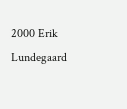2000 Erik Lundegaard